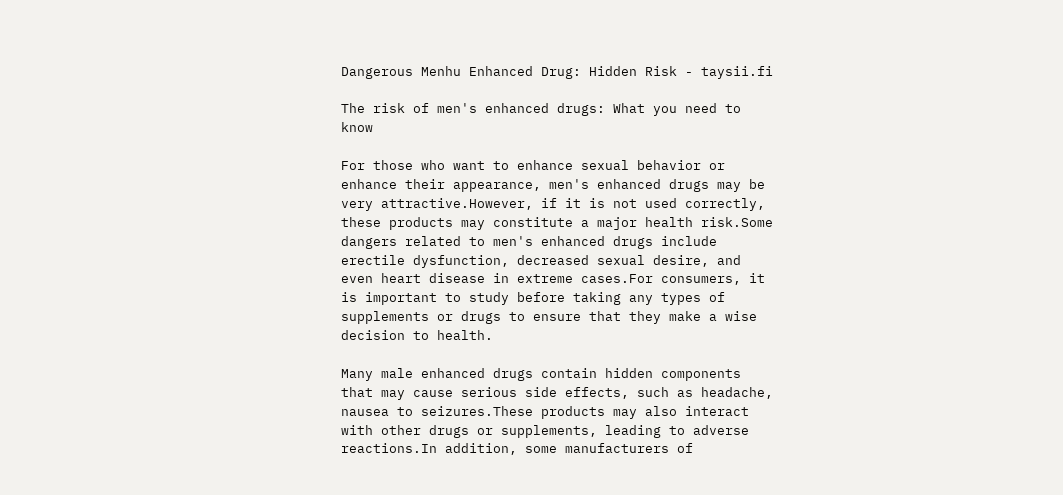Dangerous Menhu Enhanced Drug: Hidden Risk - taysii.fi

The risk of men's enhanced drugs: What you need to know

For those who want to enhance sexual behavior or enhance their appearance, men's enhanced drugs may be very attractive.However, if it is not used correctly, these products may constitute a major health risk.Some dangers related to men's enhanced drugs include erectile dysfunction, decreased sexual desire, and even heart disease in extreme cases.For consumers, it is important to study before taking any types of supplements or drugs to ensure that they make a wise decision to health.

Many male enhanced drugs contain hidden components that may cause serious side effects, such as headache, nausea to seizures.These products may also interact with other drugs or supplements, leading to adverse reactions.In addition, some manufacturers of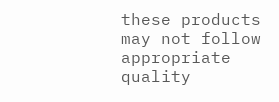these products may not follow appropriate quality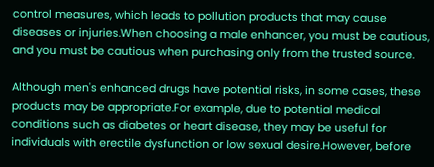control measures, which leads to pollution products that may cause diseases or injuries.When choosing a male enhancer, you must be cautious, and you must be cautious when purchasing only from the trusted source.

Although men's enhanced drugs have potential risks, in some cases, these products may be appropriate.For example, due to potential medical conditions such as diabetes or heart disease, they may be useful for individuals with erectile dysfunction or low sexual desire.However, before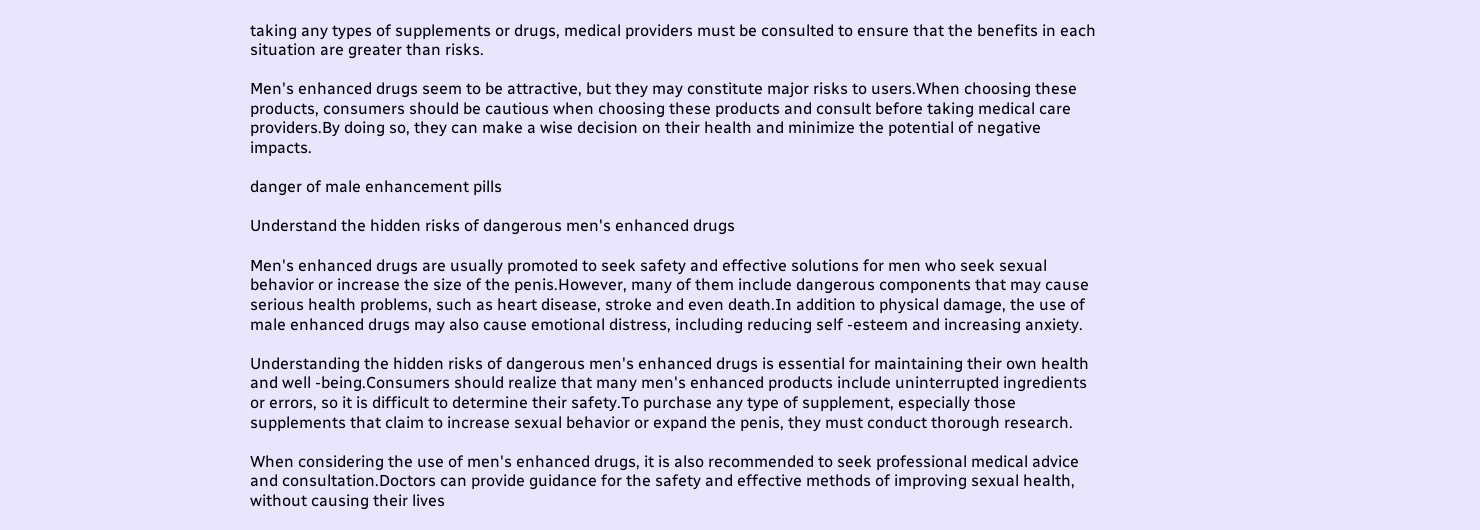taking any types of supplements or drugs, medical providers must be consulted to ensure that the benefits in each situation are greater than risks.

Men's enhanced drugs seem to be attractive, but they may constitute major risks to users.When choosing these products, consumers should be cautious when choosing these products and consult before taking medical care providers.By doing so, they can make a wise decision on their health and minimize the potential of negative impacts.

danger of male enhancement pills

Understand the hidden risks of dangerous men's enhanced drugs

Men's enhanced drugs are usually promoted to seek safety and effective solutions for men who seek sexual behavior or increase the size of the penis.However, many of them include dangerous components that may cause serious health problems, such as heart disease, stroke and even death.In addition to physical damage, the use of male enhanced drugs may also cause emotional distress, including reducing self -esteem and increasing anxiety.

Understanding the hidden risks of dangerous men's enhanced drugs is essential for maintaining their own health and well -being.Consumers should realize that many men's enhanced products include uninterrupted ingredients or errors, so it is difficult to determine their safety.To purchase any type of supplement, especially those supplements that claim to increase sexual behavior or expand the penis, they must conduct thorough research.

When considering the use of men's enhanced drugs, it is also recommended to seek professional medical advice and consultation.Doctors can provide guidance for the safety and effective methods of improving sexual health, without causing their lives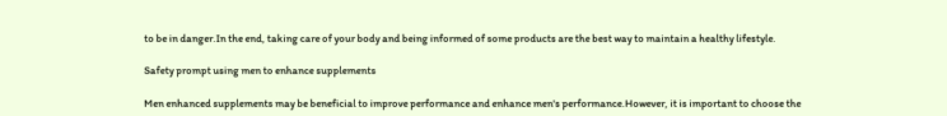to be in danger.In the end, taking care of your body and being informed of some products are the best way to maintain a healthy lifestyle.

Safety prompt using men to enhance supplements

Men enhanced supplements may be beneficial to improve performance and enhance men's performance.However, it is important to choose the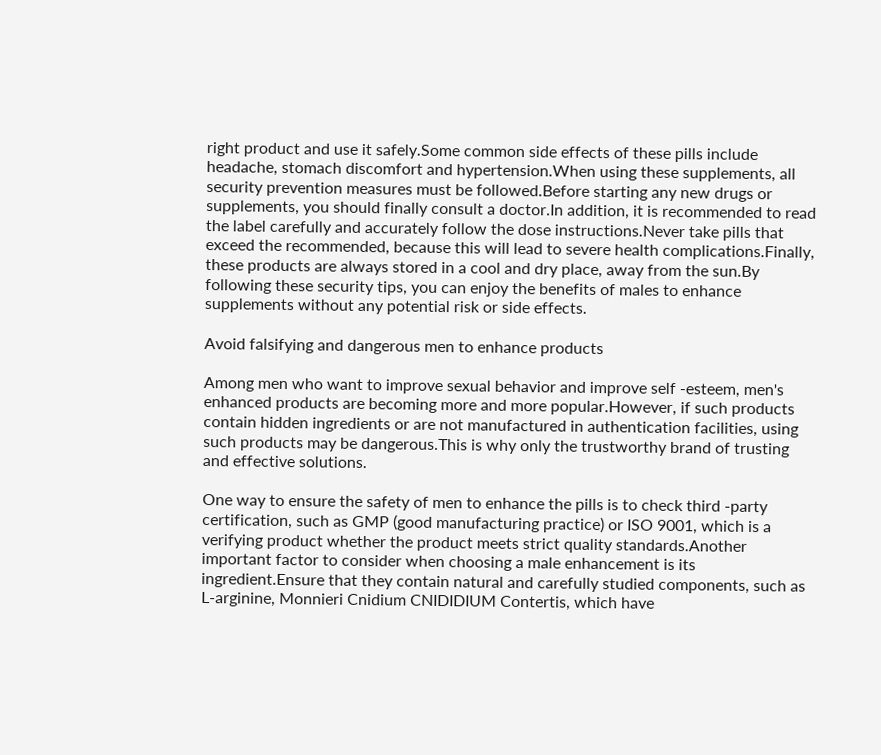right product and use it safely.Some common side effects of these pills include headache, stomach discomfort and hypertension.When using these supplements, all security prevention measures must be followed.Before starting any new drugs or supplements, you should finally consult a doctor.In addition, it is recommended to read the label carefully and accurately follow the dose instructions.Never take pills that exceed the recommended, because this will lead to severe health complications.Finally, these products are always stored in a cool and dry place, away from the sun.By following these security tips, you can enjoy the benefits of males to enhance supplements without any potential risk or side effects.

Avoid falsifying and dangerous men to enhance products

Among men who want to improve sexual behavior and improve self -esteem, men's enhanced products are becoming more and more popular.However, if such products contain hidden ingredients or are not manufactured in authentication facilities, using such products may be dangerous.This is why only the trustworthy brand of trusting and effective solutions.

One way to ensure the safety of men to enhance the pills is to check third -party certification, such as GMP (good manufacturing practice) or ISO 9001, which is a verifying product whether the product meets strict quality standards.Another important factor to consider when choosing a male enhancement is its ingredient.Ensure that they contain natural and carefully studied components, such as L-arginine, Monnieri Cnidium CNIDIDIUM Contertis, which have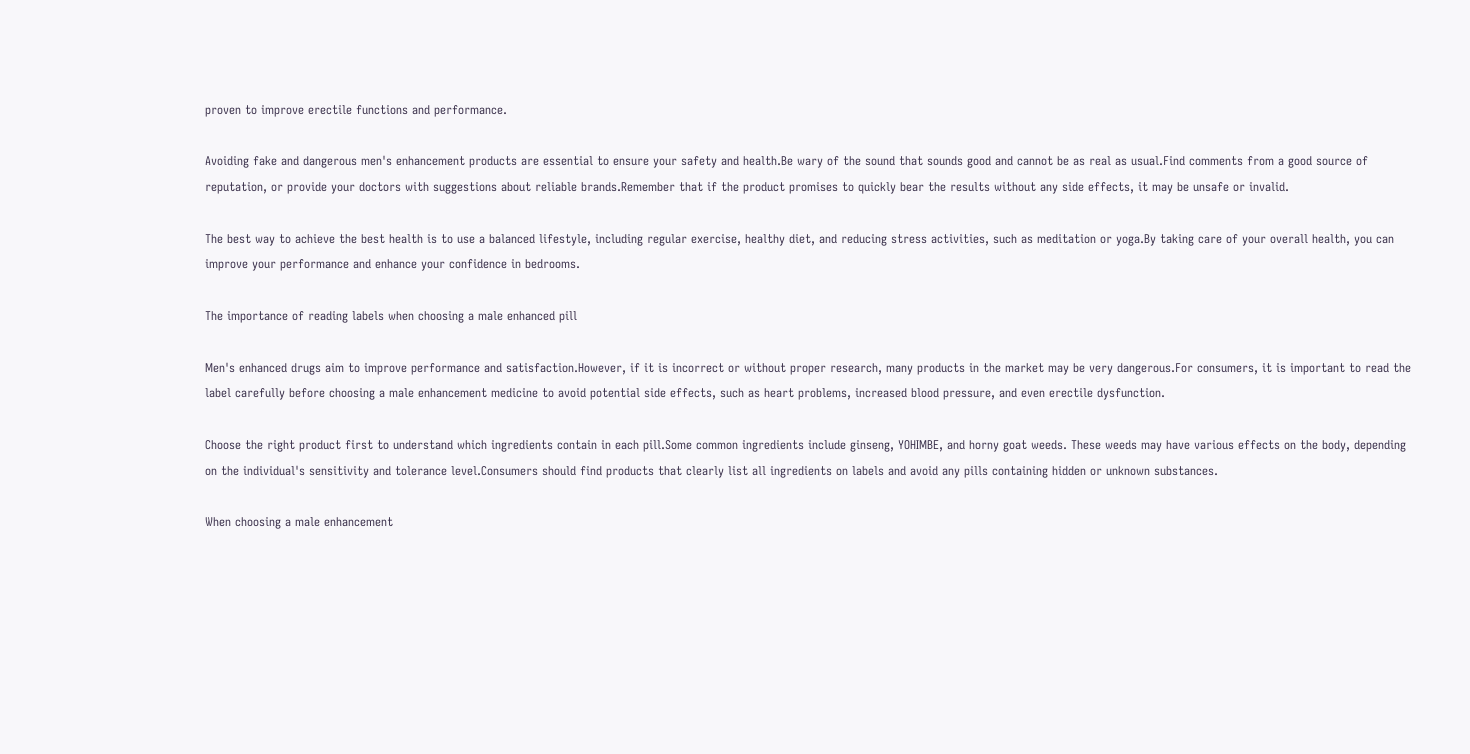proven to improve erectile functions and performance.

Avoiding fake and dangerous men's enhancement products are essential to ensure your safety and health.Be wary of the sound that sounds good and cannot be as real as usual.Find comments from a good source of reputation, or provide your doctors with suggestions about reliable brands.Remember that if the product promises to quickly bear the results without any side effects, it may be unsafe or invalid.

The best way to achieve the best health is to use a balanced lifestyle, including regular exercise, healthy diet, and reducing stress activities, such as meditation or yoga.By taking care of your overall health, you can improve your performance and enhance your confidence in bedrooms.

The importance of reading labels when choosing a male enhanced pill

Men's enhanced drugs aim to improve performance and satisfaction.However, if it is incorrect or without proper research, many products in the market may be very dangerous.For consumers, it is important to read the label carefully before choosing a male enhancement medicine to avoid potential side effects, such as heart problems, increased blood pressure, and even erectile dysfunction.

Choose the right product first to understand which ingredients contain in each pill.Some common ingredients include ginseng, YOHIMBE, and horny goat weeds. These weeds may have various effects on the body, depending on the individual's sensitivity and tolerance level.Consumers should find products that clearly list all ingredients on labels and avoid any pills containing hidden or unknown substances.

When choosing a male enhancement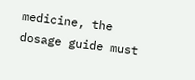medicine, the dosage guide must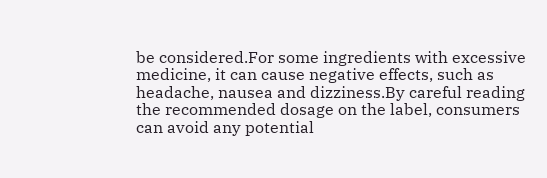be considered.For some ingredients with excessive medicine, it can cause negative effects, such as headache, nausea and dizziness.By careful reading the recommended dosage on the label, consumers can avoid any potential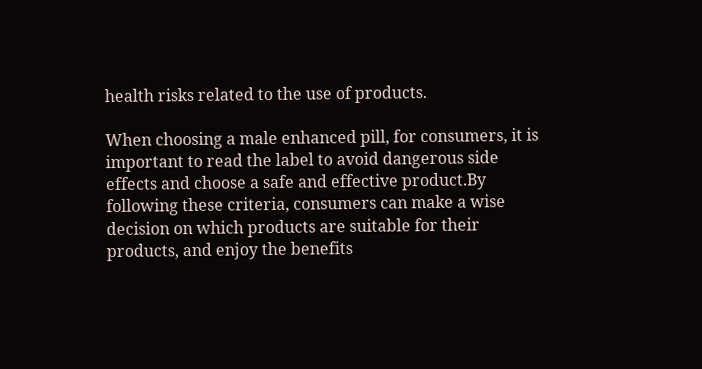health risks related to the use of products.

When choosing a male enhanced pill, for consumers, it is important to read the label to avoid dangerous side effects and choose a safe and effective product.By following these criteria, consumers can make a wise decision on which products are suitable for their products, and enjoy the benefits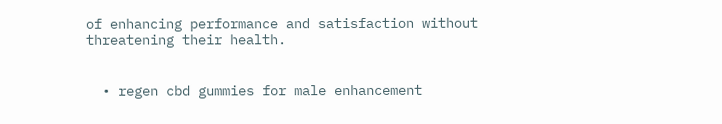of enhancing performance and satisfaction without threatening their health.


  • regen cbd gummies for male enhancement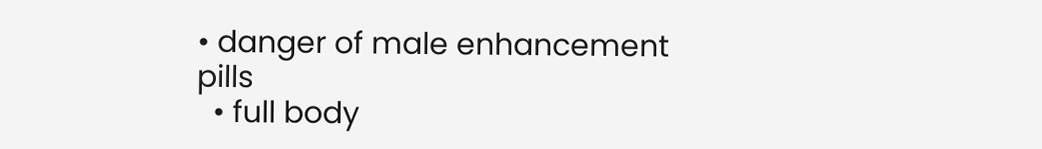• danger of male enhancement pills
  • full body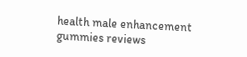health male enhancement gummies reviews